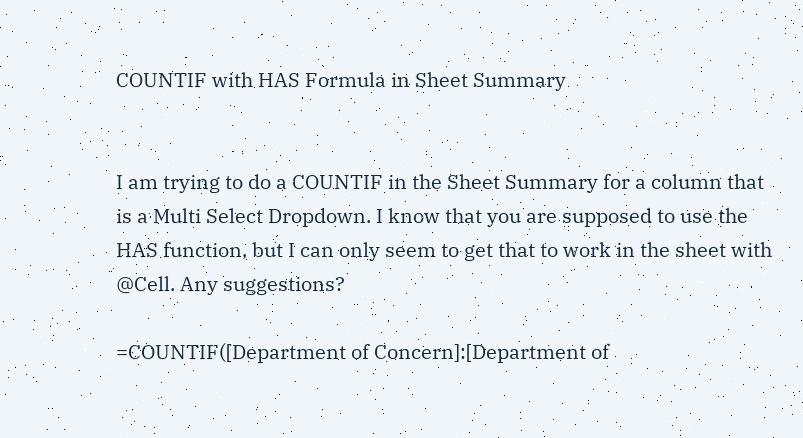COUNTIF with HAS Formula in Sheet Summary


I am trying to do a COUNTIF in the Sheet Summary for a column that is a Multi Select Dropdown. I know that you are supposed to use the HAS function, but I can only seem to get that to work in the sheet with @Cell. Any suggestions?

=COUNTIF([Department of Concern]:[Department of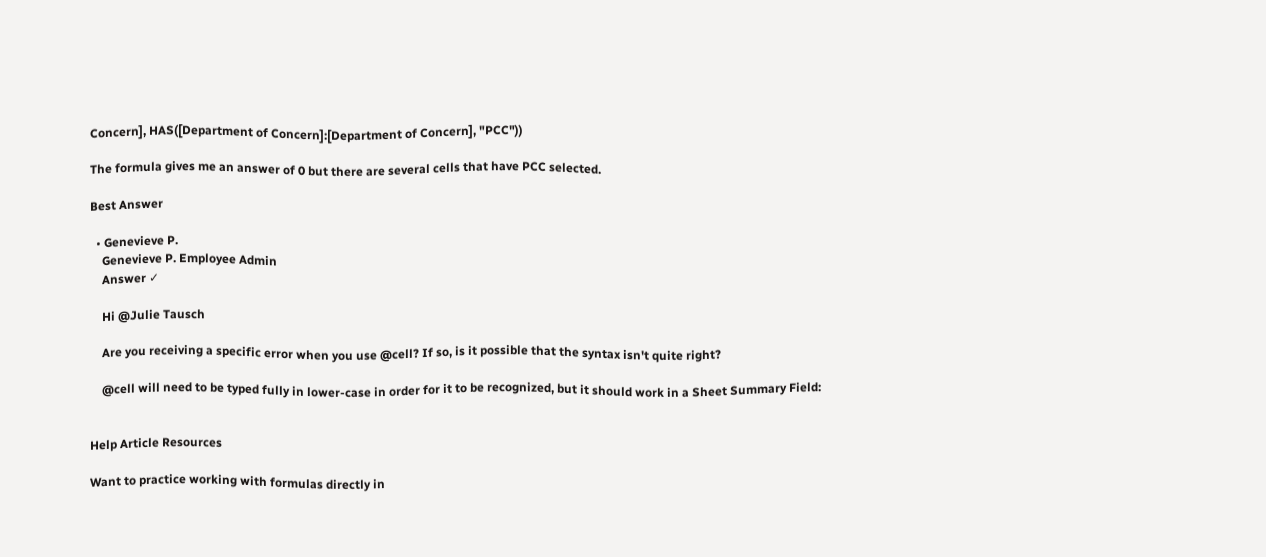Concern], HAS([Department of Concern]:[Department of Concern], "PCC"))

The formula gives me an answer of 0 but there are several cells that have PCC selected.

Best Answer

  • Genevieve P.
    Genevieve P. Employee Admin
    Answer ✓

    Hi @Julie Tausch

    Are you receiving a specific error when you use @cell? If so, is it possible that the syntax isn't quite right?

    @cell will need to be typed fully in lower-case in order for it to be recognized, but it should work in a Sheet Summary Field:


Help Article Resources

Want to practice working with formulas directly in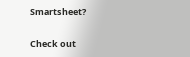Smartsheet?

Check out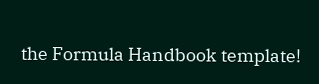the Formula Handbook template!